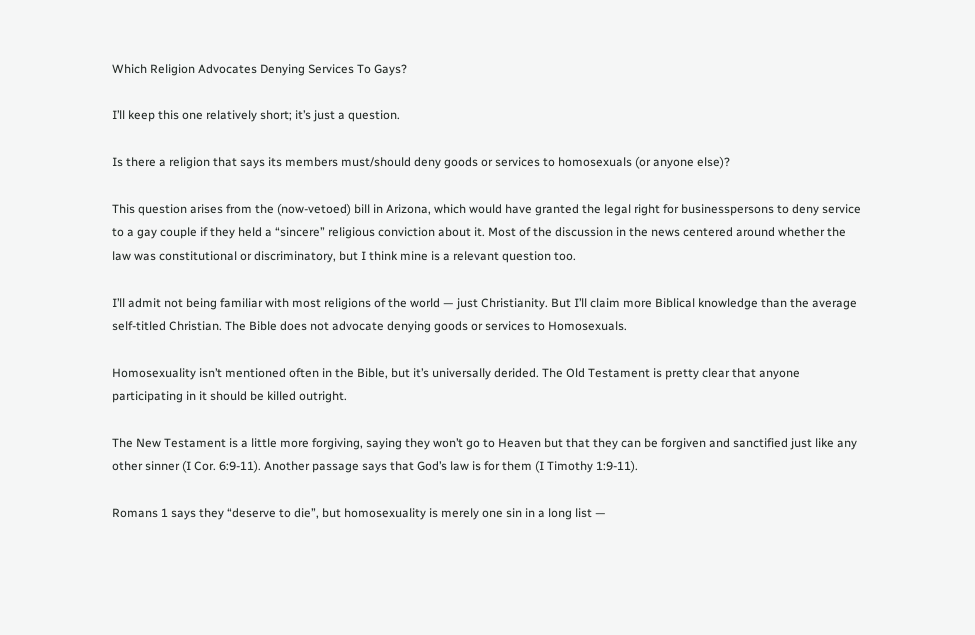Which Religion Advocates Denying Services To Gays?

I’ll keep this one relatively short; it’s just a question.

Is there a religion that says its members must/should deny goods or services to homosexuals (or anyone else)?

This question arises from the (now-vetoed) bill in Arizona, which would have granted the legal right for businesspersons to deny service to a gay couple if they held a “sincere” religious conviction about it. Most of the discussion in the news centered around whether the law was constitutional or discriminatory, but I think mine is a relevant question too.

I’ll admit not being familiar with most religions of the world — just Christianity. But I’ll claim more Biblical knowledge than the average self-titled Christian. The Bible does not advocate denying goods or services to Homosexuals.

Homosexuality isn’t mentioned often in the Bible, but it’s universally derided. The Old Testament is pretty clear that anyone participating in it should be killed outright.

The New Testament is a little more forgiving, saying they won’t go to Heaven but that they can be forgiven and sanctified just like any other sinner (I Cor. 6:9-11). Another passage says that God’s law is for them (I Timothy 1:9-11).

Romans 1 says they “deserve to die”, but homosexuality is merely one sin in a long list —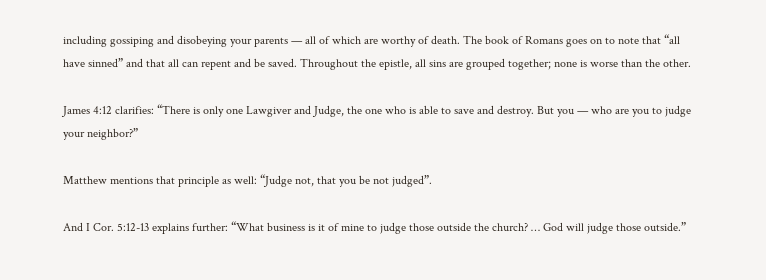including gossiping and disobeying your parents — all of which are worthy of death. The book of Romans goes on to note that “all have sinned” and that all can repent and be saved. Throughout the epistle, all sins are grouped together; none is worse than the other.

James 4:12 clarifies: “There is only one Lawgiver and Judge, the one who is able to save and destroy. But you — who are you to judge your neighbor?”

Matthew mentions that principle as well: “Judge not, that you be not judged”.

And I Cor. 5:12-13 explains further: “What business is it of mine to judge those outside the church? … God will judge those outside.”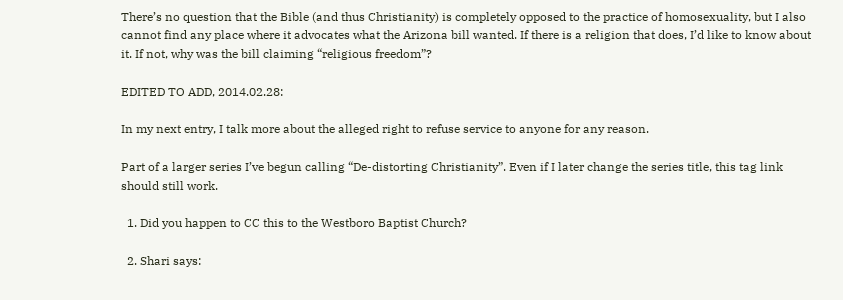There’s no question that the Bible (and thus Christianity) is completely opposed to the practice of homosexuality, but I also cannot find any place where it advocates what the Arizona bill wanted. If there is a religion that does, I’d like to know about it. If not, why was the bill claiming “religious freedom”?

EDITED TO ADD, 2014.02.28:

In my next entry, I talk more about the alleged right to refuse service to anyone for any reason.

Part of a larger series I’ve begun calling “De-distorting Christianity”. Even if I later change the series title, this tag link should still work.

  1. Did you happen to CC this to the Westboro Baptist Church?

  2. Shari says: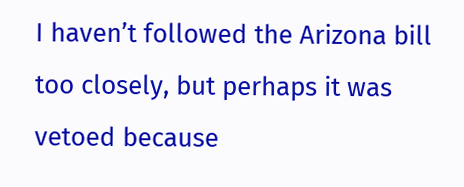I haven’t followed the Arizona bill too closely, but perhaps it was vetoed because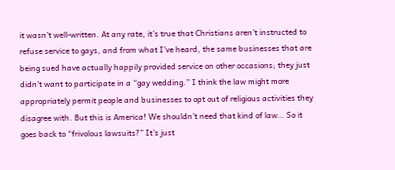it wasn’t well-written. At any rate, it’s true that Christians aren’t instructed to refuse service to gays, and from what I’ve heard, the same businesses that are being sued have actually happily provided service on other occasions; they just didn’t want to participate in a “gay wedding.” I think the law might more appropriately permit people and businesses to opt out of religious activities they disagree with. But this is America! We shouldn’t need that kind of law… So it goes back to “frivolous lawsuits?” It’s just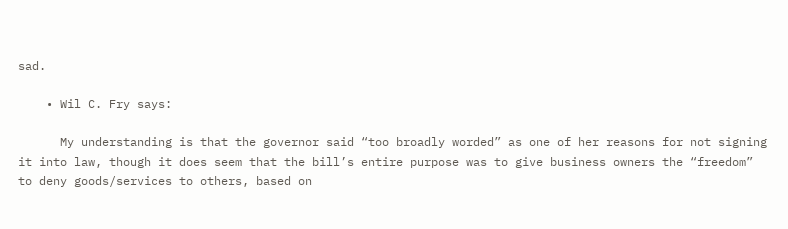sad.

    • Wil C. Fry says:

      My understanding is that the governor said “too broadly worded” as one of her reasons for not signing it into law, though it does seem that the bill’s entire purpose was to give business owners the “freedom” to deny goods/services to others, based on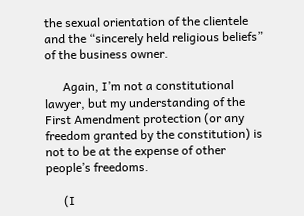the sexual orientation of the clientele and the “sincerely held religious beliefs” of the business owner.

      Again, I’m not a constitutional lawyer, but my understanding of the First Amendment protection (or any freedom granted by the constitution) is not to be at the expense of other people’s freedoms.

      (I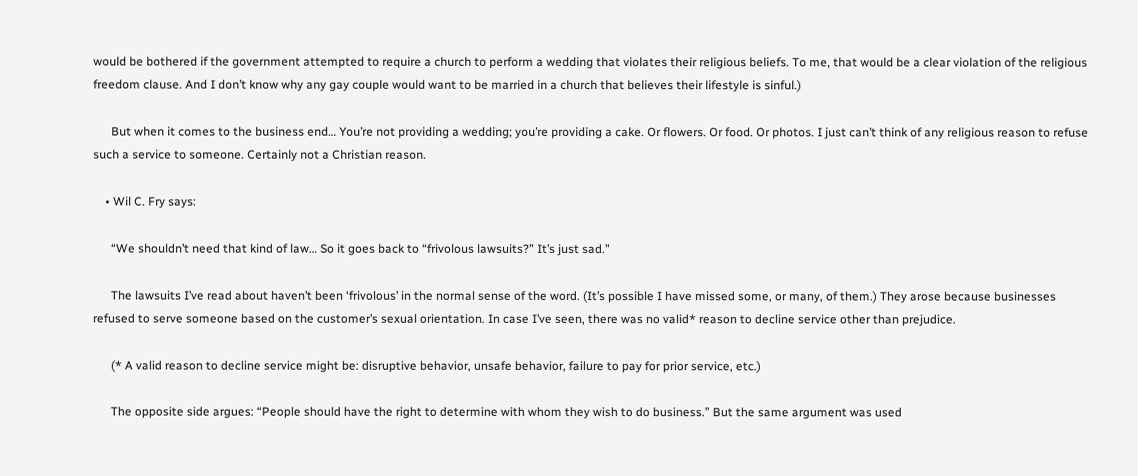would be bothered if the government attempted to require a church to perform a wedding that violates their religious beliefs. To me, that would be a clear violation of the religious freedom clause. And I don’t know why any gay couple would want to be married in a church that believes their lifestyle is sinful.)

      But when it comes to the business end… You’re not providing a wedding; you’re providing a cake. Or flowers. Or food. Or photos. I just can’t think of any religious reason to refuse such a service to someone. Certainly not a Christian reason.

    • Wil C. Fry says:

      “We shouldn’t need that kind of law… So it goes back to “frivolous lawsuits?” It’s just sad.”

      The lawsuits I’ve read about haven’t been ‘frivolous’ in the normal sense of the word. (It’s possible I have missed some, or many, of them.) They arose because businesses refused to serve someone based on the customer’s sexual orientation. In case I’ve seen, there was no valid* reason to decline service other than prejudice.

      (* A valid reason to decline service might be: disruptive behavior, unsafe behavior, failure to pay for prior service, etc.)

      The opposite side argues: “People should have the right to determine with whom they wish to do business.” But the same argument was used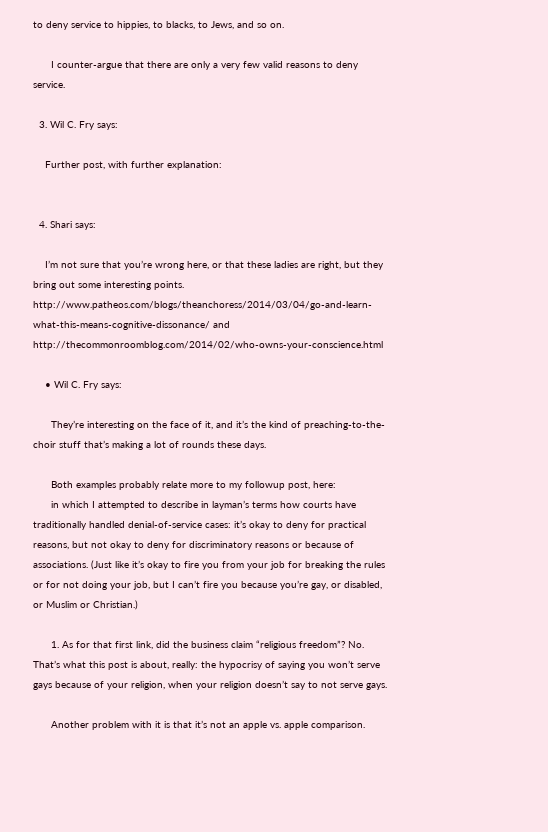to deny service to hippies, to blacks, to Jews, and so on.

      I counter-argue that there are only a very few valid reasons to deny service.

  3. Wil C. Fry says:

    Further post, with further explanation:


  4. Shari says:

    I’m not sure that you’re wrong here, or that these ladies are right, but they bring out some interesting points. http://www.patheos.com/blogs/theanchoress/2014/03/04/go-and-learn-what-this-means-cognitive-dissonance/ and http://thecommonroomblog.com/2014/02/who-owns-your-conscience.html

    • Wil C. Fry says:

      They’re interesting on the face of it, and it’s the kind of preaching-to-the-choir stuff that’s making a lot of rounds these days.

      Both examples probably relate more to my followup post, here:
      in which I attempted to describe in layman’s terms how courts have traditionally handled denial-of-service cases: it’s okay to deny for practical reasons, but not okay to deny for discriminatory reasons or because of associations. (Just like it’s okay to fire you from your job for breaking the rules or for not doing your job, but I can’t fire you because you’re gay, or disabled, or Muslim or Christian.)

      1. As for that first link, did the business claim “religious freedom”? No. That’s what this post is about, really: the hypocrisy of saying you won’t serve gays because of your religion, when your religion doesn’t say to not serve gays.

      Another problem with it is that it’s not an apple vs. apple comparison.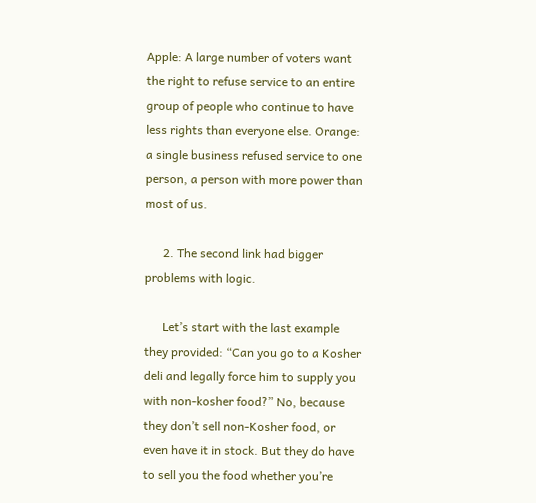Apple: A large number of voters want the right to refuse service to an entire group of people who continue to have less rights than everyone else. Orange: a single business refused service to one person, a person with more power than most of us.

      2. The second link had bigger problems with logic.

      Let’s start with the last example they provided: “Can you go to a Kosher deli and legally force him to supply you with non-kosher food?” No, because they don’t sell non-Kosher food, or even have it in stock. But they do have to sell you the food whether you’re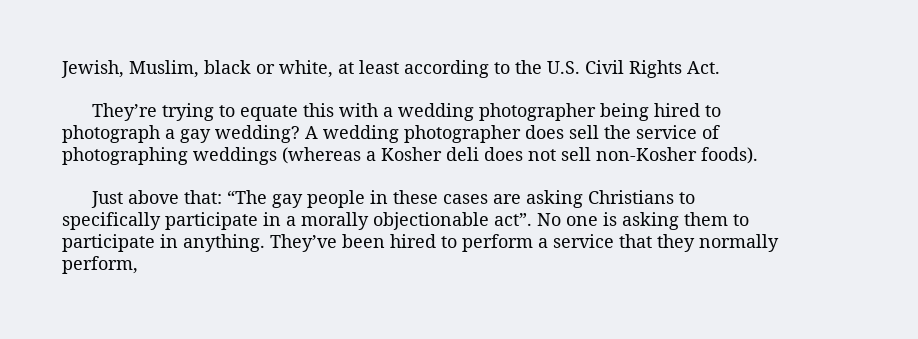Jewish, Muslim, black or white, at least according to the U.S. Civil Rights Act.

      They’re trying to equate this with a wedding photographer being hired to photograph a gay wedding? A wedding photographer does sell the service of photographing weddings (whereas a Kosher deli does not sell non-Kosher foods).

      Just above that: “The gay people in these cases are asking Christians to specifically participate in a morally objectionable act”. No one is asking them to participate in anything. They’ve been hired to perform a service that they normally perform,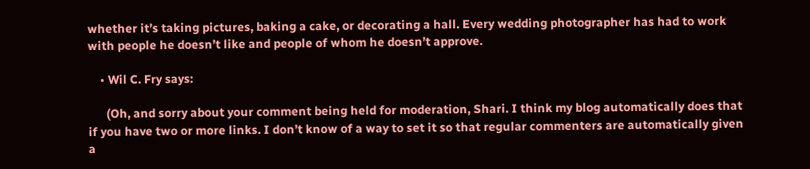whether it’s taking pictures, baking a cake, or decorating a hall. Every wedding photographer has had to work with people he doesn’t like and people of whom he doesn’t approve.

    • Wil C. Fry says:

      (Oh, and sorry about your comment being held for moderation, Shari. I think my blog automatically does that if you have two or more links. I don’t know of a way to set it so that regular commenters are automatically given a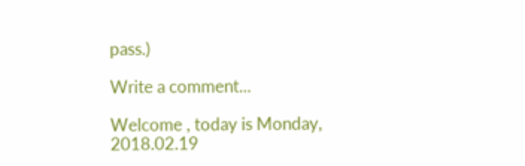pass.)

Write a comment...

Welcome , today is Monday, 2018.02.19